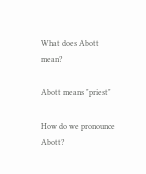What does Abott mean?

Abott means "priest"

How do we pronounce Abott?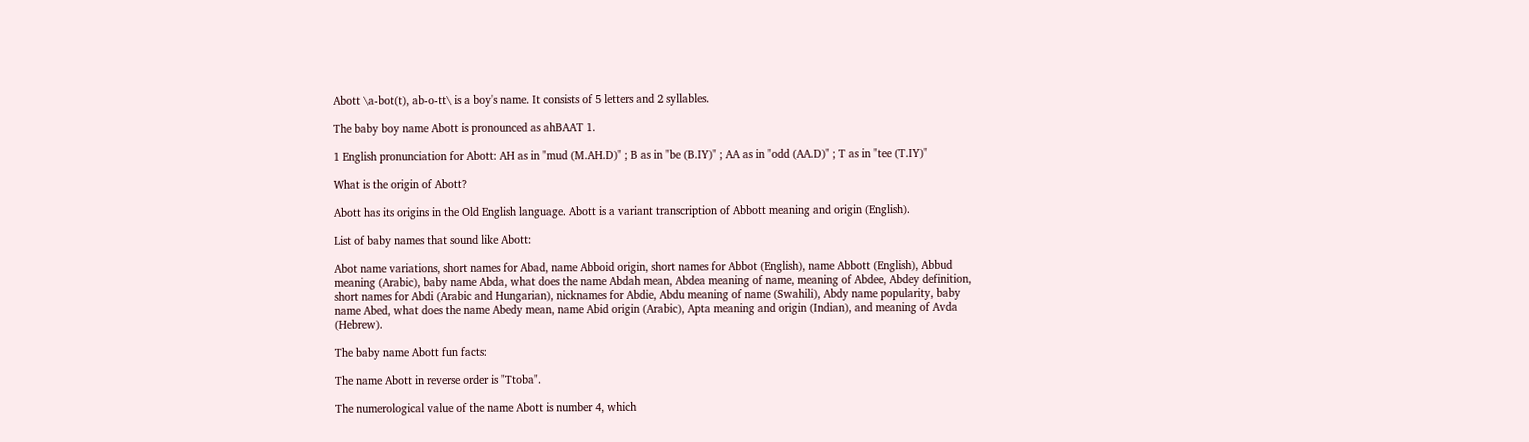Abott \a-bot(t), ab-o-tt\ is a boy's name. It consists of 5 letters and 2 syllables.

The baby boy name Abott is pronounced as ahBAAT 1.

1 English pronunciation for Abott: AH as in "mud (M.AH.D)" ; B as in "be (B.IY)" ; AA as in "odd (AA.D)" ; T as in "tee (T.IY)"

What is the origin of Abott?

Abott has its origins in the Old English language. Abott is a variant transcription of Abbott meaning and origin (English).

List of baby names that sound like Abott:

Abot name variations, short names for Abad, name Abboid origin, short names for Abbot (English), name Abbott (English), Abbud meaning (Arabic), baby name Abda, what does the name Abdah mean, Abdea meaning of name, meaning of Abdee, Abdey definition, short names for Abdi (Arabic and Hungarian), nicknames for Abdie, Abdu meaning of name (Swahili), Abdy name popularity, baby name Abed, what does the name Abedy mean, name Abid origin (Arabic), Apta meaning and origin (Indian), and meaning of Avda (Hebrew).

The baby name Abott fun facts:

The name Abott in reverse order is "Ttoba".

The numerological value of the name Abott is number 4, which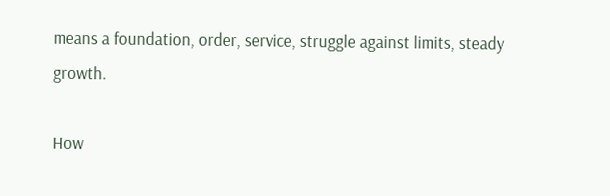means a foundation, order, service, struggle against limits, steady growth.

How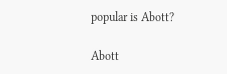popular is Abott?

Abott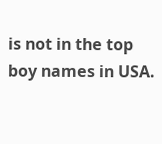is not in the top boy names in USA.